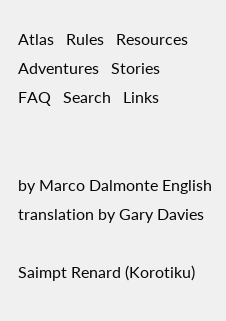Atlas   Rules   Resources   Adventures   Stories       FAQ   Search   Links


by Marco Dalmonte English translation by Gary Davies

Saimpt Renard (Korotiku)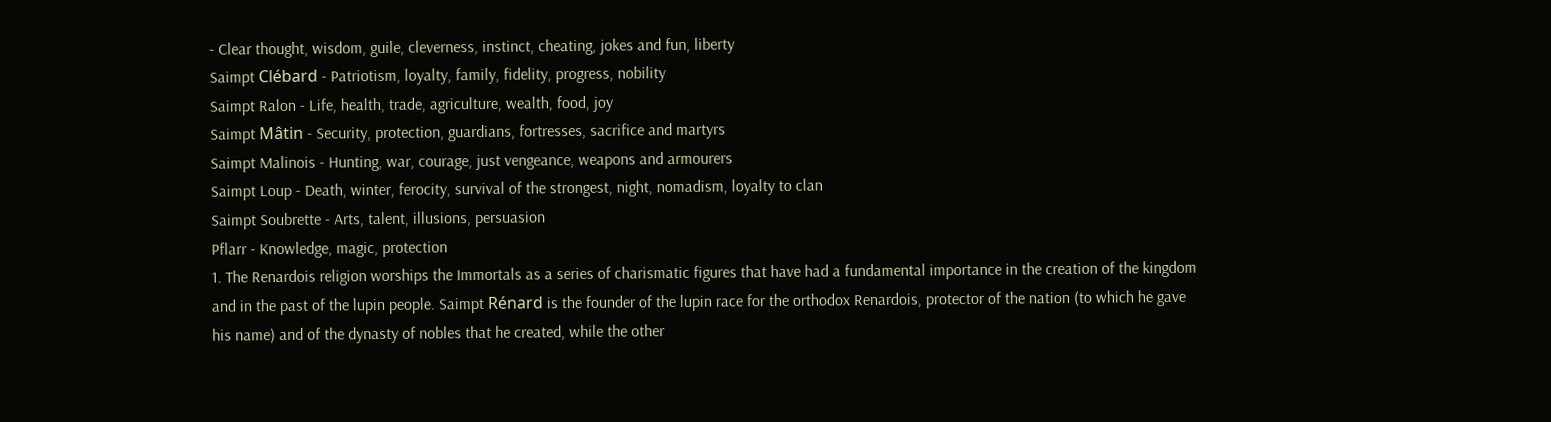- Clear thought, wisdom, guile, cleverness, instinct, cheating, jokes and fun, liberty
Saimpt Clébard - Patriotism, loyalty, family, fidelity, progress, nobility
Saimpt Ralon - Life, health, trade, agriculture, wealth, food, joy
Saimpt Mâtin - Security, protection, guardians, fortresses, sacrifice and martyrs
Saimpt Malinois - Hunting, war, courage, just vengeance, weapons and armourers
Saimpt Loup - Death, winter, ferocity, survival of the strongest, night, nomadism, loyalty to clan
Saimpt Soubrette - Arts, talent, illusions, persuasion
Pflarr - Knowledge, magic, protection
1. The Renardois religion worships the Immortals as a series of charismatic figures that have had a fundamental importance in the creation of the kingdom and in the past of the lupin people. Saimpt Rénard is the founder of the lupin race for the orthodox Renardois, protector of the nation (to which he gave his name) and of the dynasty of nobles that he created, while the other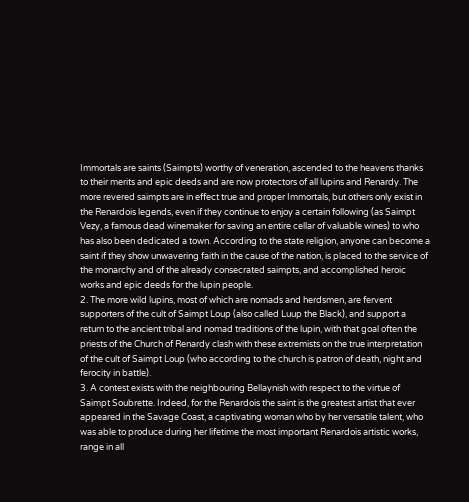Immortals are saints (Saimpts) worthy of veneration, ascended to the heavens thanks to their merits and epic deeds and are now protectors of all lupins and Renardy. The more revered saimpts are in effect true and proper Immortals, but others only exist in the Renardois legends, even if they continue to enjoy a certain following (as Saimpt Vezy, a famous dead winemaker for saving an entire cellar of valuable wines) to who has also been dedicated a town. According to the state religion, anyone can become a saint if they show unwavering faith in the cause of the nation, is placed to the service of the monarchy and of the already consecrated saimpts, and accomplished heroic works and epic deeds for the lupin people.
2. The more wild lupins, most of which are nomads and herdsmen, are fervent supporters of the cult of Saimpt Loup (also called Luup the Black), and support a return to the ancient tribal and nomad traditions of the lupin, with that goal often the priests of the Church of Renardy clash with these extremists on the true interpretation of the cult of Saimpt Loup (who according to the church is patron of death, night and ferocity in battle).
3. A contest exists with the neighbouring Bellaynish with respect to the virtue of Saimpt Soubrette. Indeed, for the Renardois the saint is the greatest artist that ever appeared in the Savage Coast, a captivating woman who by her versatile talent, who was able to produce during her lifetime the most important Renardois artistic works, range in all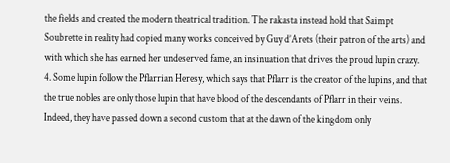the fields and created the modern theatrical tradition. The rakasta instead hold that Saimpt Soubrette in reality had copied many works conceived by Guy d’Arets (their patron of the arts) and with which she has earned her undeserved fame, an insinuation that drives the proud lupin crazy.
4. Some lupin follow the Pflarrian Heresy, which says that Pflarr is the creator of the lupins, and that the true nobles are only those lupin that have blood of the descendants of Pflarr in their veins. Indeed, they have passed down a second custom that at the dawn of the kingdom only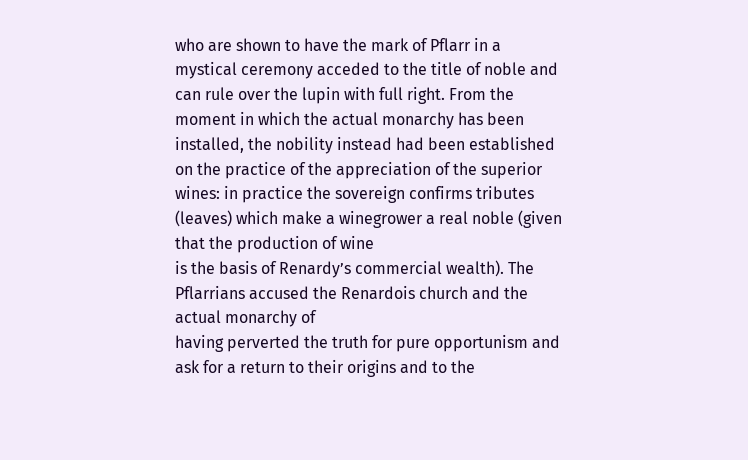who are shown to have the mark of Pflarr in a mystical ceremony acceded to the title of noble and can rule over the lupin with full right. From the moment in which the actual monarchy has been installed, the nobility instead had been established on the practice of the appreciation of the superior wines: in practice the sovereign confirms tributes (leaves) which make a winegrower a real noble (given that the production of wine
is the basis of Renardy’s commercial wealth). The Pflarrians accused the Renardois church and the actual monarchy of
having perverted the truth for pure opportunism and ask for a return to their origins and to the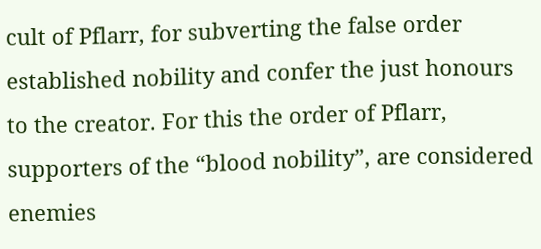cult of Pflarr, for subverting the false order established nobility and confer the just honours to the creator. For this the order of Pflarr, supporters of the “blood nobility”, are considered enemies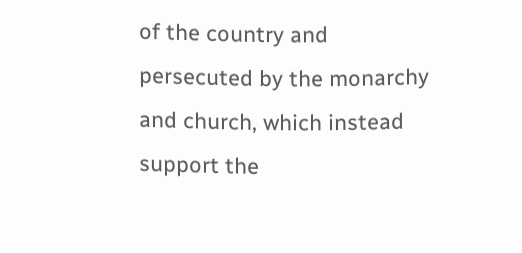of the country and persecuted by the monarchy and church, which instead support the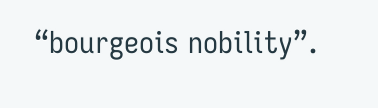“bourgeois nobility”.